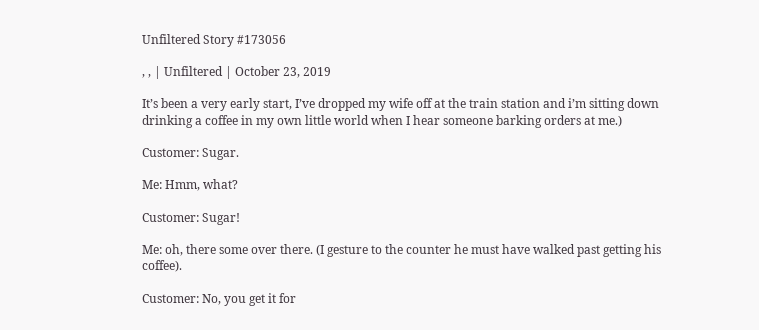Unfiltered Story #173056

, , | Unfiltered | October 23, 2019

It’s been a very early start, I’ve dropped my wife off at the train station and i’m sitting down drinking a coffee in my own little world when I hear someone barking orders at me.)

Customer: Sugar.

Me: Hmm, what?

Customer: Sugar!

Me: oh, there some over there. (I gesture to the counter he must have walked past getting his coffee).

Customer: No, you get it for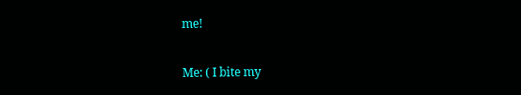me!

Me: ( I bite my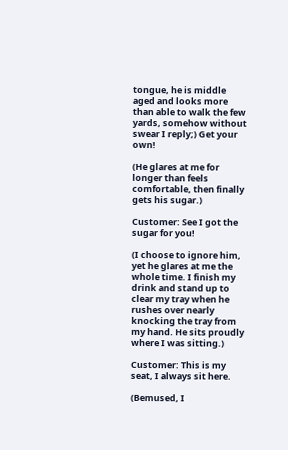tongue, he is middle aged and looks more than able to walk the few yards, somehow without swear I reply;) Get your own!

(He glares at me for longer than feels comfortable, then finally gets his sugar.)

Customer: See I got the sugar for you!

(I choose to ignore him, yet he glares at me the whole time. I finish my drink and stand up to clear my tray when he rushes over nearly knocking the tray from my hand. He sits proudly where I was sitting.)

Customer: This is my seat, I always sit here.

(Bemused, I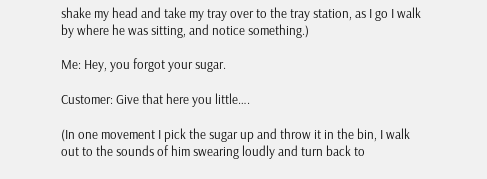shake my head and take my tray over to the tray station, as I go I walk by where he was sitting, and notice something.)

Me: Hey, you forgot your sugar.

Customer: Give that here you little….

(In one movement I pick the sugar up and throw it in the bin, I walk out to the sounds of him swearing loudly and turn back to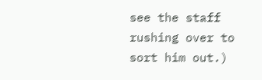see the staff rushing over to sort him out.)